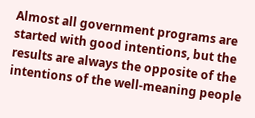Almost all government programs are started with good intentions, but the results are always the opposite of the intentions of the well-meaning people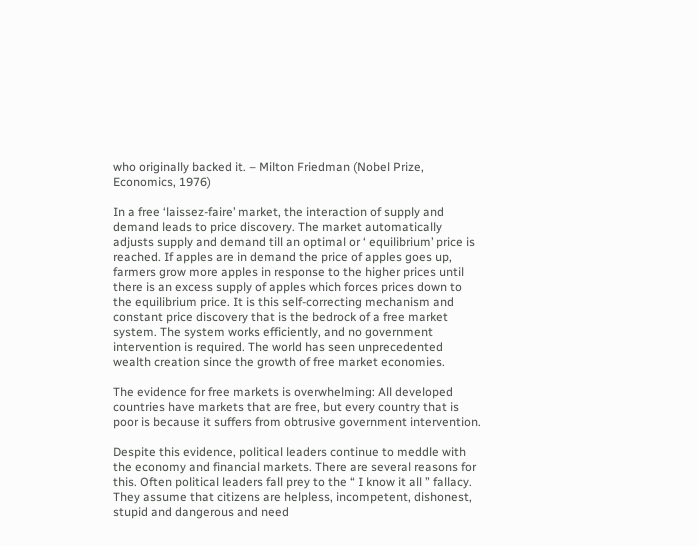who originally backed it. – Milton Friedman (Nobel Prize, Economics, 1976)

In a free ‘laissez-faire’ market, the interaction of supply and demand leads to price discovery. The market automatically adjusts supply and demand till an optimal or ‘ equilibrium’ price is reached. If apples are in demand the price of apples goes up, farmers grow more apples in response to the higher prices until there is an excess supply of apples which forces prices down to the equilibrium price. It is this self-correcting mechanism and constant price discovery that is the bedrock of a free market system. The system works efficiently, and no government intervention is required. The world has seen unprecedented wealth creation since the growth of free market economies.

The evidence for free markets is overwhelming: All developed countries have markets that are free, but every country that is poor is because it suffers from obtrusive government intervention.

Despite this evidence, political leaders continue to meddle with the economy and financial markets. There are several reasons for this. Often political leaders fall prey to the “ I know it all ” fallacy. They assume that citizens are helpless, incompetent, dishonest, stupid and dangerous and need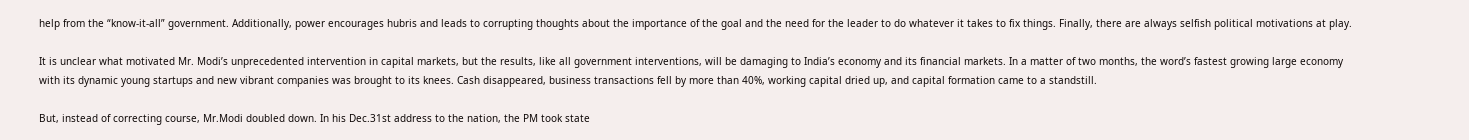help from the “know-it-all” government. Additionally, power encourages hubris and leads to corrupting thoughts about the importance of the goal and the need for the leader to do whatever it takes to fix things. Finally, there are always selfish political motivations at play.

It is unclear what motivated Mr. Modi’s unprecedented intervention in capital markets, but the results, like all government interventions, will be damaging to India’s economy and its financial markets. In a matter of two months, the word’s fastest growing large economy with its dynamic young startups and new vibrant companies was brought to its knees. Cash disappeared, business transactions fell by more than 40%, working capital dried up, and capital formation came to a standstill.

But, instead of correcting course, Mr.Modi doubled down. In his Dec.31st address to the nation, the PM took state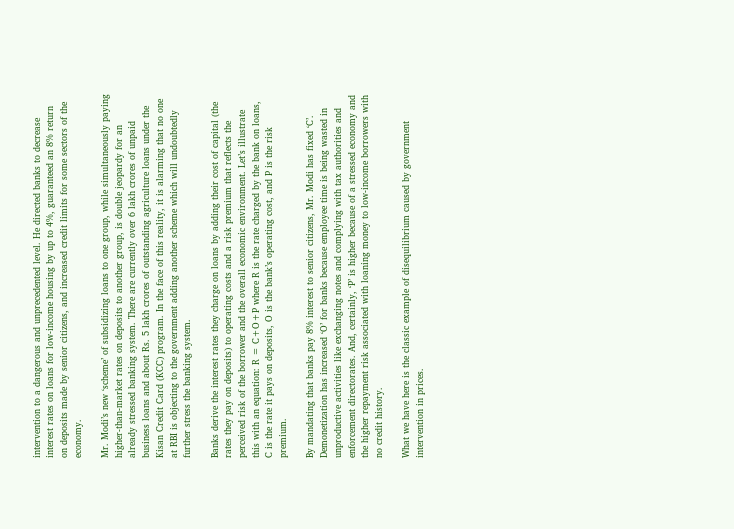intervention to a dangerous and unprecedented level. He directed banks to decrease interest rates on loans for low-income housing by up to 4%, guaranteed an 8% return on deposits made by senior citizens, and increased credit limits for some sectors of the economy.

Mr. Modi’s new ‘scheme’ of subsidizing loans to one group, while simultaneously paying higher-than-market rates on deposits to another group, is double jeopardy for an already stressed banking system. There are currently over 6 lakh crores of unpaid business loans and about Rs. 5 lakh crores of outstanding agriculture loans under the Kisan Credit Card (KCC) program. In the face of this reality, it is alarming that no one at RBI is objecting to the government adding another scheme which will undoubtedly further stress the banking system.

Banks derive the interest rates they charge on loans by adding their cost of capital (the rates they pay on deposits) to operating costs and a risk premium that reflects the perceived risk of the borrower and the overall economic environment. Let’s illustrate this with an equation: R = C+O+P where R is the rate charged by the bank on loans, C is the rate it pays on deposits, O is the bank’s operating cost, and P is the risk premium.

By mandating that banks pay 8% interest to senior citizens, Mr. Modi has fixed ‘C’. Demonetization has increased ‘O’ for banks because employee time is being wasted in unproductive activities like exchanging notes and complying with tax authorities and enforcement directorates. And, certainly, ‘P’ is higher because of a stressed economy and the higher repayment risk associated with loaning money to low-income borrowers with no credit history.

What we have here is the classic example of disequilibrium caused by government intervention in prices.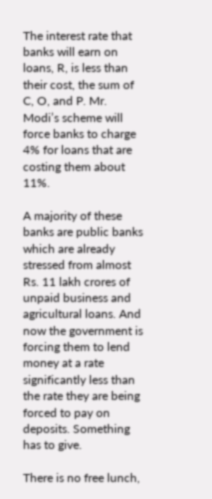The interest rate that banks will earn on loans, R, is less than their cost, the sum of C, O, and P. Mr. Modi’s scheme will force banks to charge 4% for loans that are costing them about 11%.

A majority of these banks are public banks which are already stressed from almost Rs. 11 lakh crores of unpaid business and agricultural loans. And now the government is forcing them to lend money at a rate significantly less than the rate they are being forced to pay on deposits. Something has to give.

There is no free lunch,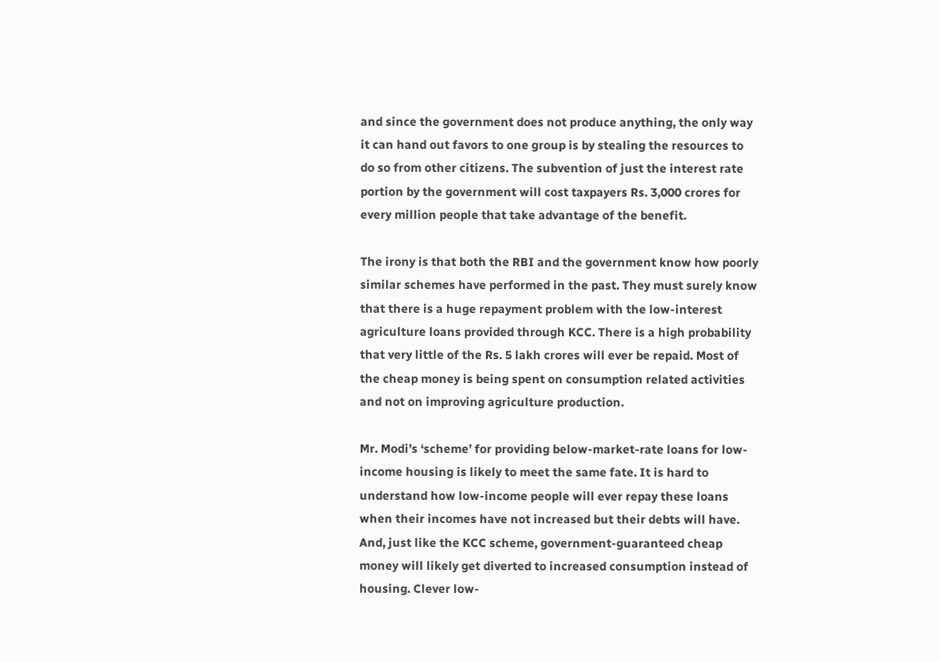and since the government does not produce anything, the only way it can hand out favors to one group is by stealing the resources to do so from other citizens. The subvention of just the interest rate portion by the government will cost taxpayers Rs. 3,000 crores for every million people that take advantage of the benefit.

The irony is that both the RBI and the government know how poorly similar schemes have performed in the past. They must surely know that there is a huge repayment problem with the low-interest agriculture loans provided through KCC. There is a high probability that very little of the Rs. 5 lakh crores will ever be repaid. Most of the cheap money is being spent on consumption related activities and not on improving agriculture production.

Mr. Modi’s ‘scheme’ for providing below-market-rate loans for low-income housing is likely to meet the same fate. It is hard to understand how low-income people will ever repay these loans when their incomes have not increased but their debts will have. And, just like the KCC scheme, government-guaranteed cheap money will likely get diverted to increased consumption instead of housing. Clever low-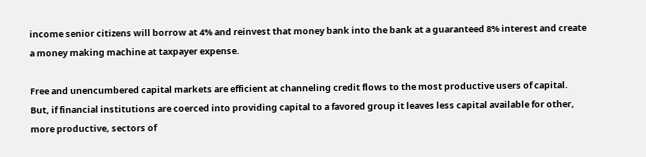income senior citizens will borrow at 4% and reinvest that money bank into the bank at a guaranteed 8% interest and create a money making machine at taxpayer expense.

Free and unencumbered capital markets are efficient at channeling credit flows to the most productive users of capital. But, if financial institutions are coerced into providing capital to a favored group it leaves less capital available for other, more productive, sectors of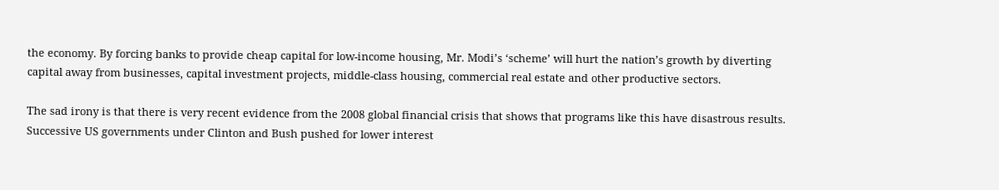the economy. By forcing banks to provide cheap capital for low-income housing, Mr. Modi’s ‘scheme’ will hurt the nation’s growth by diverting capital away from businesses, capital investment projects, middle-class housing, commercial real estate and other productive sectors.

The sad irony is that there is very recent evidence from the 2008 global financial crisis that shows that programs like this have disastrous results. Successive US governments under Clinton and Bush pushed for lower interest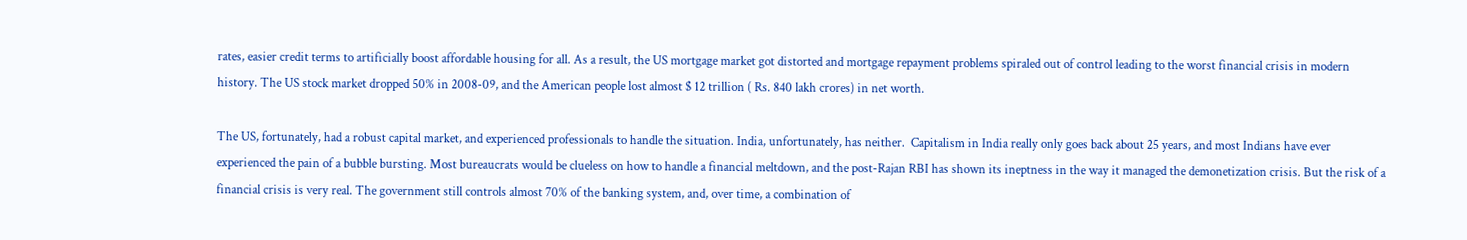rates, easier credit terms to artificially boost affordable housing for all. As a result, the US mortgage market got distorted and mortgage repayment problems spiraled out of control leading to the worst financial crisis in modern history. The US stock market dropped 50% in 2008-09, and the American people lost almost $ 12 trillion ( Rs. 840 lakh crores) in net worth.

The US, fortunately, had a robust capital market, and experienced professionals to handle the situation. India, unfortunately, has neither.  Capitalism in India really only goes back about 25 years, and most Indians have ever experienced the pain of a bubble bursting. Most bureaucrats would be clueless on how to handle a financial meltdown, and the post-Rajan RBI has shown its ineptness in the way it managed the demonetization crisis. But the risk of a financial crisis is very real. The government still controls almost 70% of the banking system, and, over time, a combination of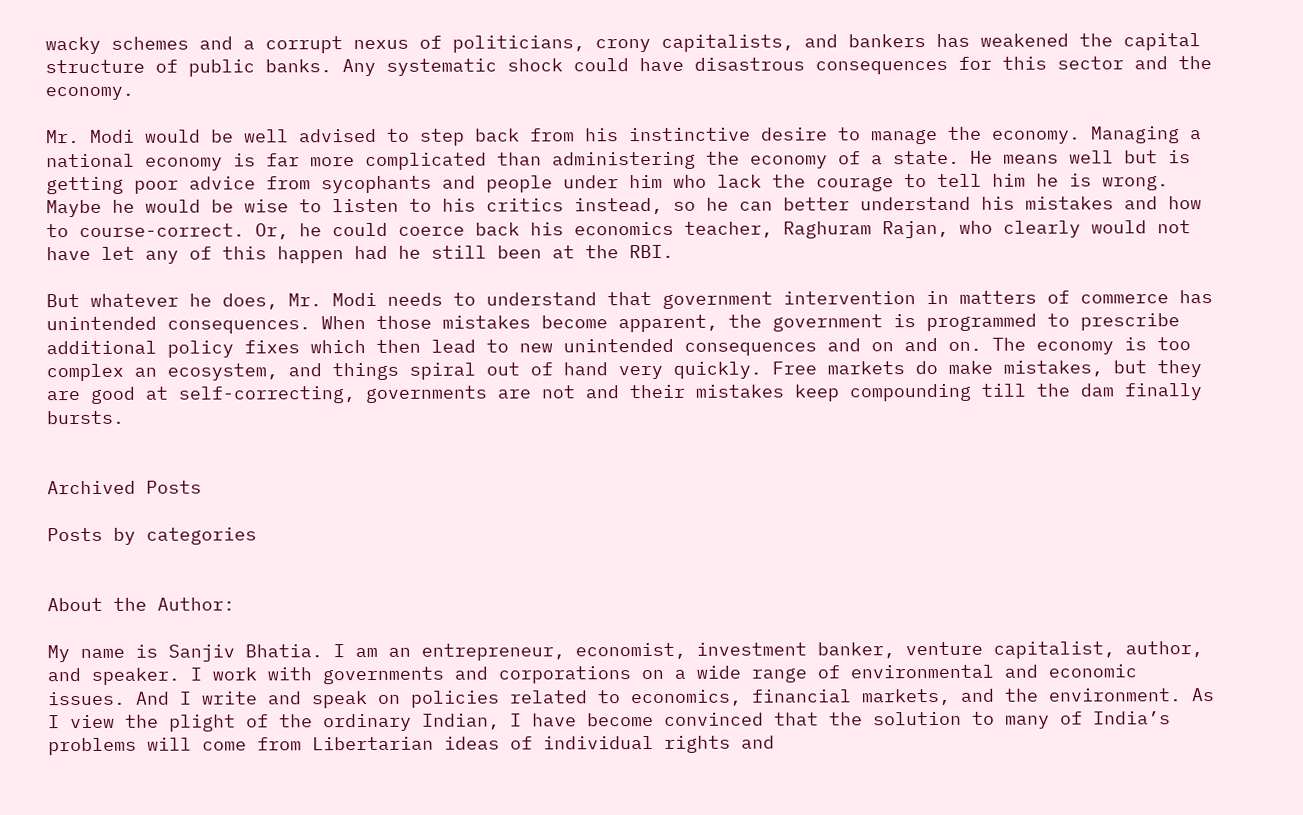wacky schemes and a corrupt nexus of politicians, crony capitalists, and bankers has weakened the capital structure of public banks. Any systematic shock could have disastrous consequences for this sector and the economy.

Mr. Modi would be well advised to step back from his instinctive desire to manage the economy. Managing a national economy is far more complicated than administering the economy of a state. He means well but is getting poor advice from sycophants and people under him who lack the courage to tell him he is wrong. Maybe he would be wise to listen to his critics instead, so he can better understand his mistakes and how to course-correct. Or, he could coerce back his economics teacher, Raghuram Rajan, who clearly would not have let any of this happen had he still been at the RBI.

But whatever he does, Mr. Modi needs to understand that government intervention in matters of commerce has unintended consequences. When those mistakes become apparent, the government is programmed to prescribe additional policy fixes which then lead to new unintended consequences and on and on. The economy is too complex an ecosystem, and things spiral out of hand very quickly. Free markets do make mistakes, but they are good at self-correcting, governments are not and their mistakes keep compounding till the dam finally bursts.


Archived Posts

Posts by categories


About the Author:

My name is Sanjiv Bhatia. I am an entrepreneur, economist, investment banker, venture capitalist, author, and speaker. I work with governments and corporations on a wide range of environmental and economic issues. And I write and speak on policies related to economics, financial markets, and the environment. As I view the plight of the ordinary Indian, I have become convinced that the solution to many of India’s problems will come from Libertarian ideas of individual rights and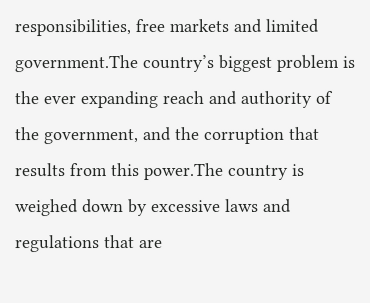responsibilities, free markets and limited government.The country’s biggest problem is the ever expanding reach and authority of the government, and the corruption that results from this power.The country is weighed down by excessive laws and regulations that are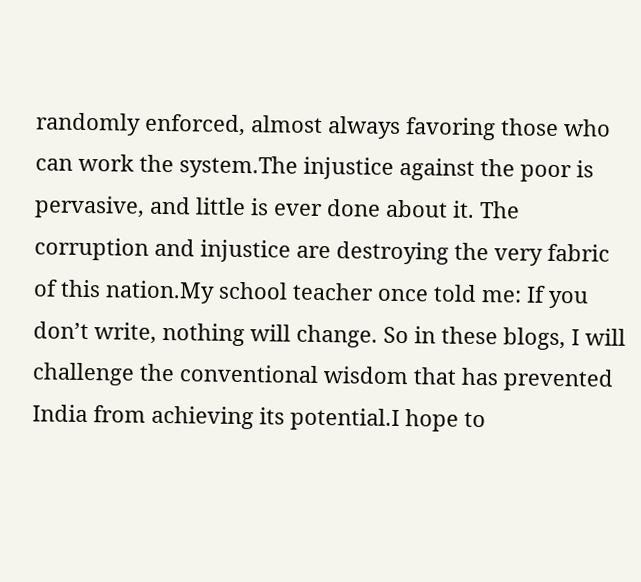randomly enforced, almost always favoring those who can work the system.The injustice against the poor is pervasive, and little is ever done about it. The corruption and injustice are destroying the very fabric of this nation.My school teacher once told me: If you don’t write, nothing will change. So in these blogs, I will challenge the conventional wisdom that has prevented India from achieving its potential.I hope to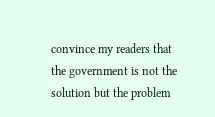convince my readers that the government is not the solution but the problem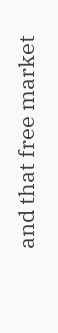and that free market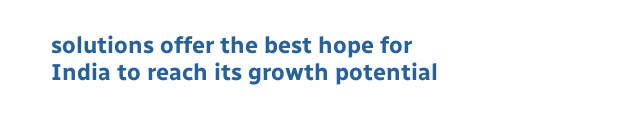solutions offer the best hope for India to reach its growth potential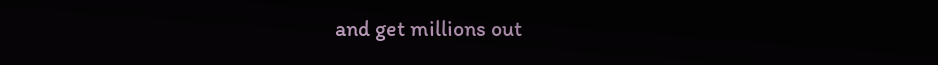and get millions out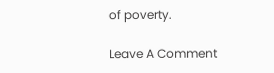of poverty.

Leave A Comment